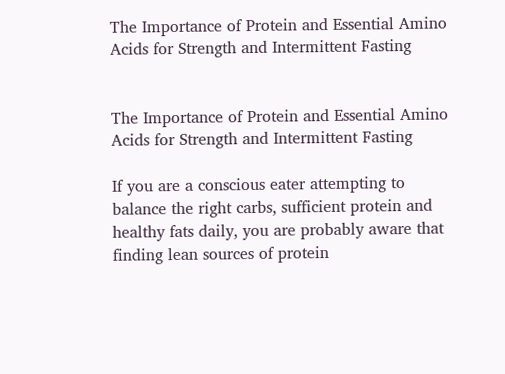The Importance of Protein and Essential Amino Acids for Strength and Intermittent Fasting


The Importance of Protein and Essential Amino Acids for Strength and Intermittent Fasting

If you are a conscious eater attempting to balance the right carbs, sufficient protein and healthy fats daily, you are probably aware that finding lean sources of protein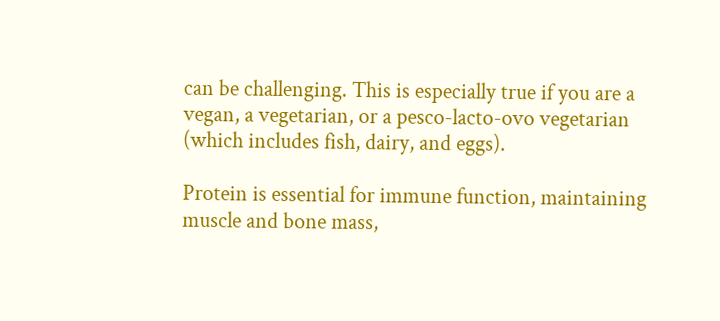can be challenging. This is especially true if you are a vegan, a vegetarian, or a pesco-lacto-ovo vegetarian (which includes fish, dairy, and eggs).

Protein is essential for immune function, maintaining muscle and bone mass,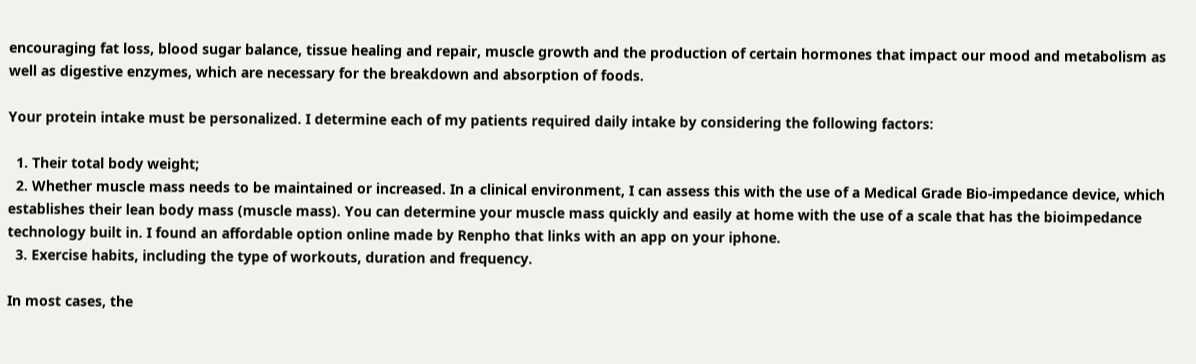encouraging fat loss, blood sugar balance, tissue healing and repair, muscle growth and the production of certain hormones that impact our mood and metabolism as well as digestive enzymes, which are necessary for the breakdown and absorption of foods.

Your protein intake must be personalized. I determine each of my patients required daily intake by considering the following factors:

  1. Their total body weight;
  2. Whether muscle mass needs to be maintained or increased. In a clinical environment, I can assess this with the use of a Medical Grade Bio-impedance device, which establishes their lean body mass (muscle mass). You can determine your muscle mass quickly and easily at home with the use of a scale that has the bioimpedance technology built in. I found an affordable option online made by Renpho that links with an app on your iphone.
  3. Exercise habits, including the type of workouts, duration and frequency.

In most cases, the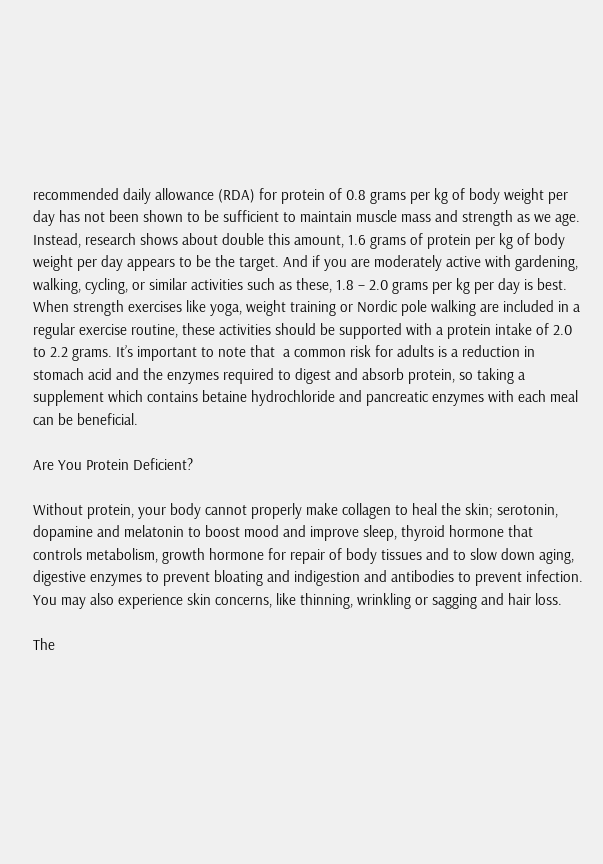recommended daily allowance (RDA) for protein of 0.8 grams per kg of body weight per day has not been shown to be sufficient to maintain muscle mass and strength as we age. Instead, research shows about double this amount, 1.6 grams of protein per kg of body weight per day appears to be the target. And if you are moderately active with gardening, walking, cycling, or similar activities such as these, 1.8 – 2.0 grams per kg per day is best. When strength exercises like yoga, weight training or Nordic pole walking are included in a regular exercise routine, these activities should be supported with a protein intake of 2.0 to 2.2 grams. It’s important to note that  a common risk for adults is a reduction in stomach acid and the enzymes required to digest and absorb protein, so taking a supplement which contains betaine hydrochloride and pancreatic enzymes with each meal can be beneficial.

Are You Protein Deficient?

Without protein, your body cannot properly make collagen to heal the skin; serotonin, dopamine and melatonin to boost mood and improve sleep, thyroid hormone that controls metabolism, growth hormone for repair of body tissues and to slow down aging, digestive enzymes to prevent bloating and indigestion and antibodies to prevent infection. You may also experience skin concerns, like thinning, wrinkling or sagging and hair loss.

The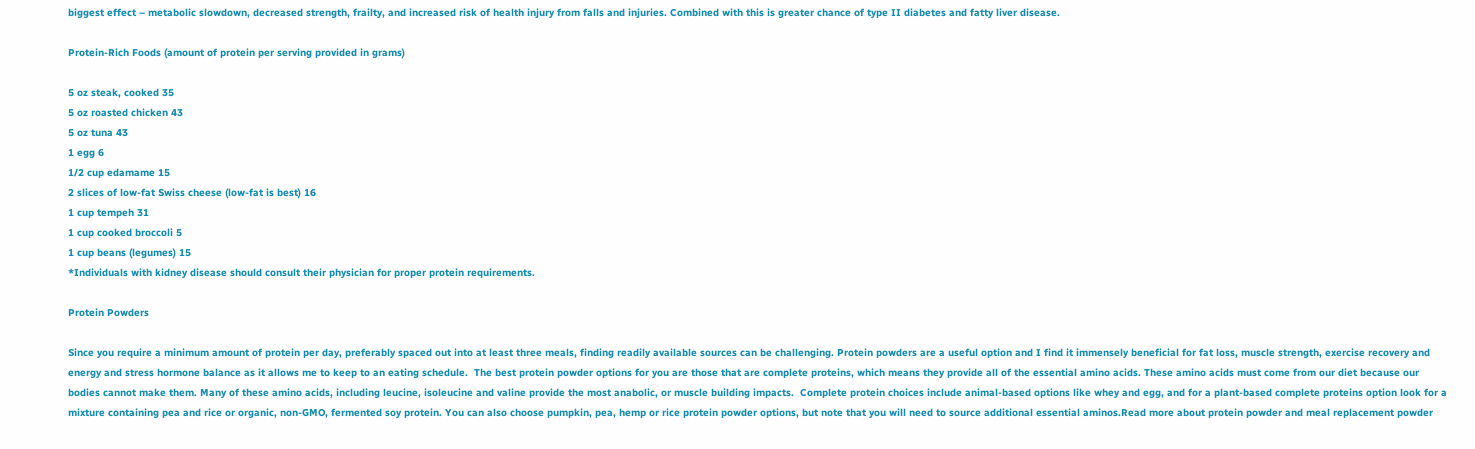biggest effect – metabolic slowdown, decreased strength, frailty, and increased risk of health injury from falls and injuries. Combined with this is greater chance of type II diabetes and fatty liver disease.

Protein-Rich Foods (amount of protein per serving provided in grams)

5 oz steak, cooked 35
5 oz roasted chicken 43
5 oz tuna 43
1 egg 6
1/2 cup edamame 15
2 slices of low-fat Swiss cheese (low-fat is best) 16
1 cup tempeh 31
1 cup cooked broccoli 5
1 cup beans (legumes) 15
*Individuals with kidney disease should consult their physician for proper protein requirements.

Protein Powders

Since you require a minimum amount of protein per day, preferably spaced out into at least three meals, finding readily available sources can be challenging. Protein powders are a useful option and I find it immensely beneficial for fat loss, muscle strength, exercise recovery and energy and stress hormone balance as it allows me to keep to an eating schedule.  The best protein powder options for you are those that are complete proteins, which means they provide all of the essential amino acids. These amino acids must come from our diet because our bodies cannot make them. Many of these amino acids, including leucine, isoleucine and valine provide the most anabolic, or muscle building impacts.  Complete protein choices include animal-based options like whey and egg, and for a plant-based complete proteins option look for a mixture containing pea and rice or organic, non-GMO, fermented soy protein. You can also choose pumpkin, pea, hemp or rice protein powder options, but note that you will need to source additional essential aminos.Read more about protein powder and meal replacement powder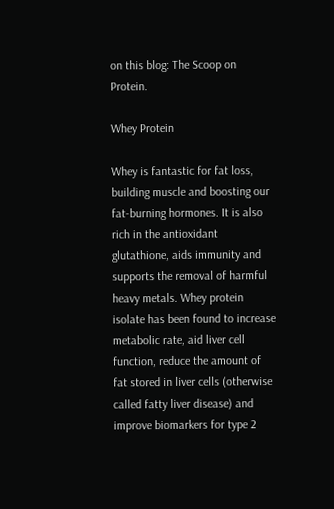on this blog: The Scoop on Protein.

Whey Protein

Whey is fantastic for fat loss, building muscle and boosting our fat-burning hormones. It is also rich in the antioxidant glutathione, aids immunity and supports the removal of harmful heavy metals. Whey protein isolate has been found to increase metabolic rate, aid liver cell function, reduce the amount of fat stored in liver cells (otherwise called fatty liver disease) and improve biomarkers for type 2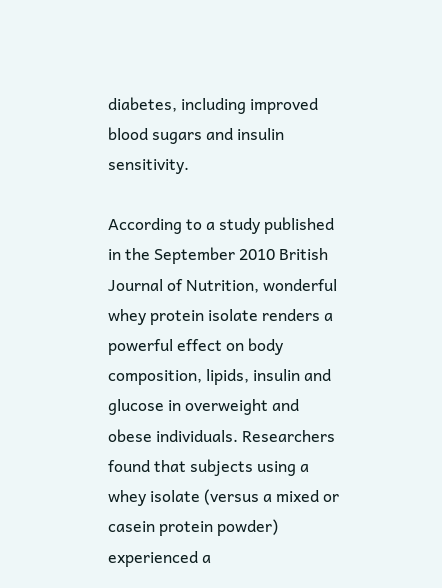diabetes, including improved blood sugars and insulin sensitivity.

According to a study published in the September 2010 British Journal of Nutrition, wonderful whey protein isolate renders a powerful effect on body composition, lipids, insulin and glucose in overweight and obese individuals. Researchers found that subjects using a whey isolate (versus a mixed or casein protein powder) experienced a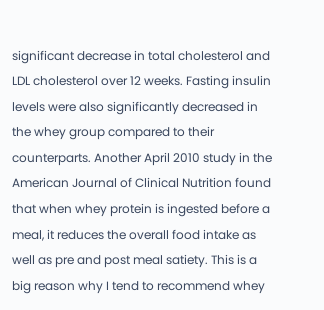significant decrease in total cholesterol and LDL cholesterol over 12 weeks. Fasting insulin levels were also significantly decreased in the whey group compared to their counterparts. Another April 2010 study in the American Journal of Clinical Nutrition found that when whey protein is ingested before a meal, it reduces the overall food intake as well as pre and post meal satiety. This is a big reason why I tend to recommend whey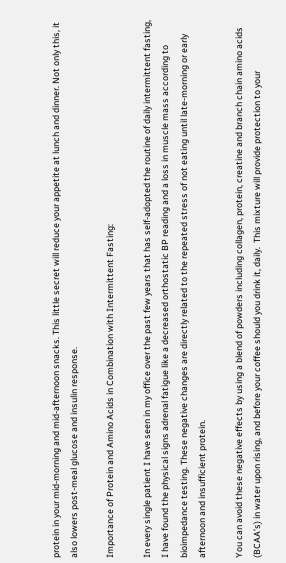protein in your mid-morning and mid-afternoon snacks. This little secret will reduce your appetite at lunch and dinner. Not only this, it also lowers post-meal glucose and insulin response.

Importance of Protein and Amino Acids in Combination with Intermittent Fasting:

In every single patient I have seen in my office over the past few years that has self-adopted the routine of daily intermittent fasting, I have found the physical signs adrenal fatigue like a decreased orthostatic BP reading and a loss in muscle mass according to bioimpedance testing. These negative changes are directly related to the repeated stress of not eating until late-morning or early afternoon and insufficient protein.

You can avoid these negative effects by using a blend of powders including collagen, protein, creatine and branch chain amino acids (BCAA’s) in water upon rising, and before your coffee should you drink it, daily.  This mixture will provide protection to your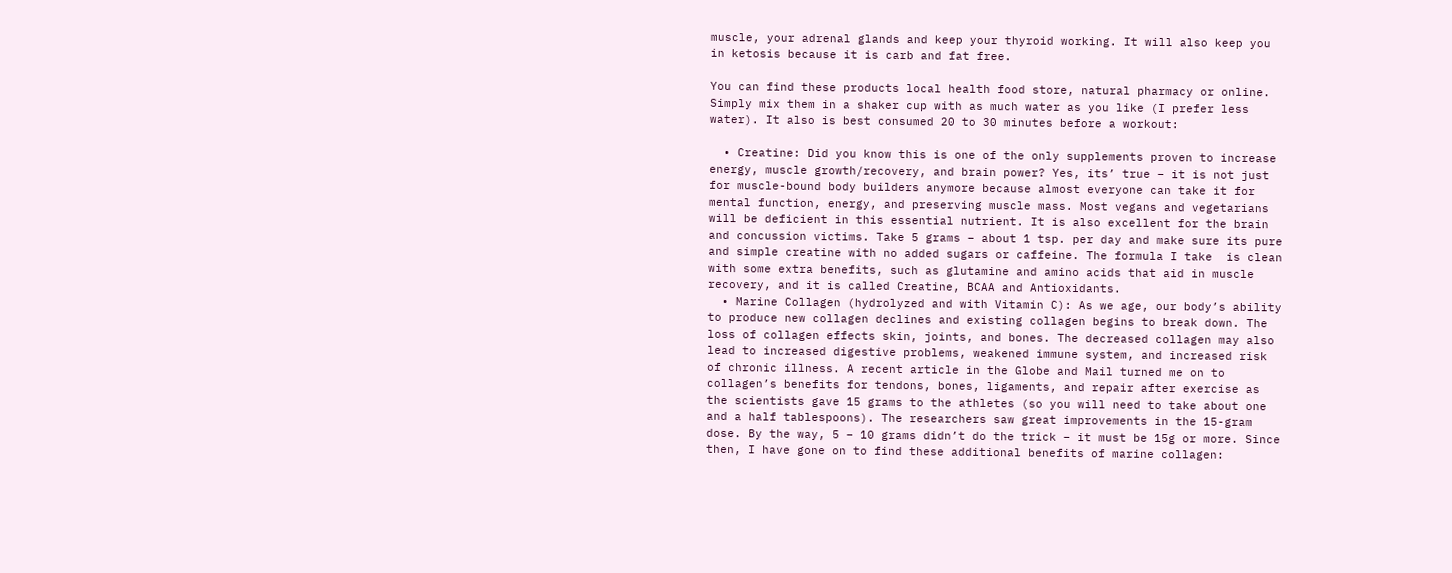muscle, your adrenal glands and keep your thyroid working. It will also keep you in ketosis because it is carb and fat free.

You can find these products local health food store, natural pharmacy or online. Simply mix them in a shaker cup with as much water as you like (I prefer less water). It also is best consumed 20 to 30 minutes before a workout:

  • Creatine: Did you know this is one of the only supplements proven to increase energy, muscle growth/recovery, and brain power? Yes, its’ true – it is not just for muscle-bound body builders anymore because almost everyone can take it for mental function, energy, and preserving muscle mass. Most vegans and vegetarians will be deficient in this essential nutrient. It is also excellent for the brain and concussion victims. Take 5 grams – about 1 tsp. per day and make sure its pure and simple creatine with no added sugars or caffeine. The formula I take  is clean with some extra benefits, such as glutamine and amino acids that aid in muscle recovery, and it is called Creatine, BCAA and Antioxidants.
  • Marine Collagen (hydrolyzed and with Vitamin C): As we age, our body’s ability to produce new collagen declines and existing collagen begins to break down. The loss of collagen effects skin, joints, and bones. The decreased collagen may also lead to increased digestive problems, weakened immune system, and increased risk of chronic illness. A recent article in the Globe and Mail turned me on to collagen’s benefits for tendons, bones, ligaments, and repair after exercise as the scientists gave 15 grams to the athletes (so you will need to take about one and a half tablespoons). The researchers saw great improvements in the 15-gram dose. By the way, 5 – 10 grams didn’t do the trick – it must be 15g or more. Since then, I have gone on to find these additional benefits of marine collagen: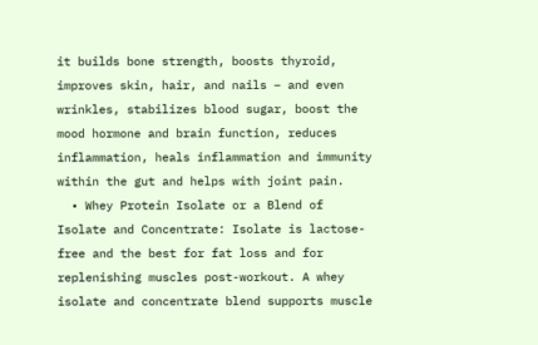it builds bone strength, boosts thyroid, improves skin, hair, and nails – and even wrinkles, stabilizes blood sugar, boost the mood hormone and brain function, reduces inflammation, heals inflammation and immunity within the gut and helps with joint pain.
  • Whey Protein Isolate or a Blend of Isolate and Concentrate: Isolate is lactose-free and the best for fat loss and for replenishing muscles post-workout. A whey isolate and concentrate blend supports muscle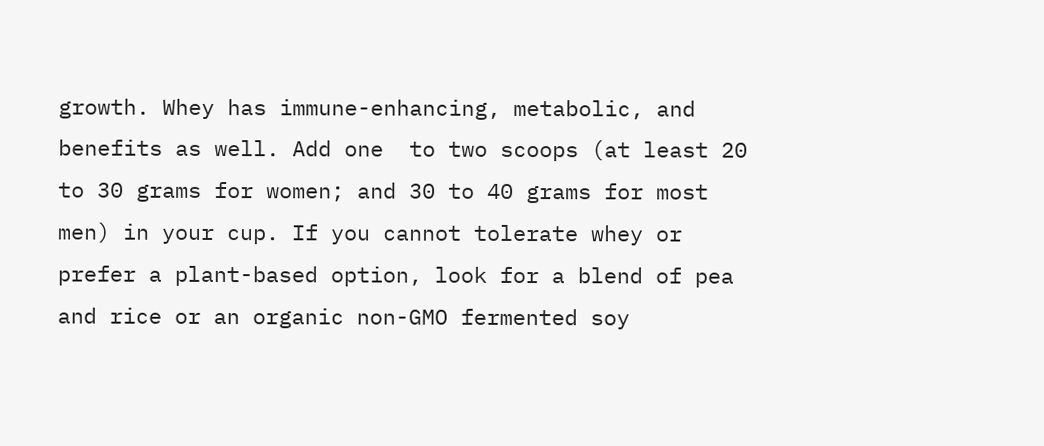growth. Whey has immune-enhancing, metabolic, and benefits as well. Add one  to two scoops (at least 20 to 30 grams for women; and 30 to 40 grams for most men) in your cup. If you cannot tolerate whey or prefer a plant-based option, look for a blend of pea and rice or an organic non-GMO fermented soy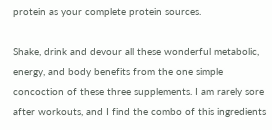protein as your complete protein sources.

Shake, drink and devour all these wonderful metabolic, energy, and body benefits from the one simple concoction of these three supplements. I am rarely sore after workouts, and I find the combo of this ingredients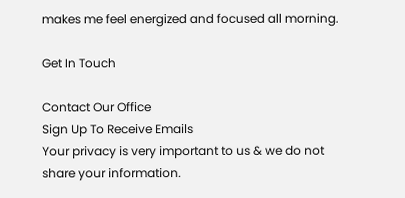makes me feel energized and focused all morning.

Get In Touch

Contact Our Office
Sign Up To Receive Emails
Your privacy is very important to us & we do not share your information.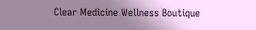Clear Medicine Wellness Boutique